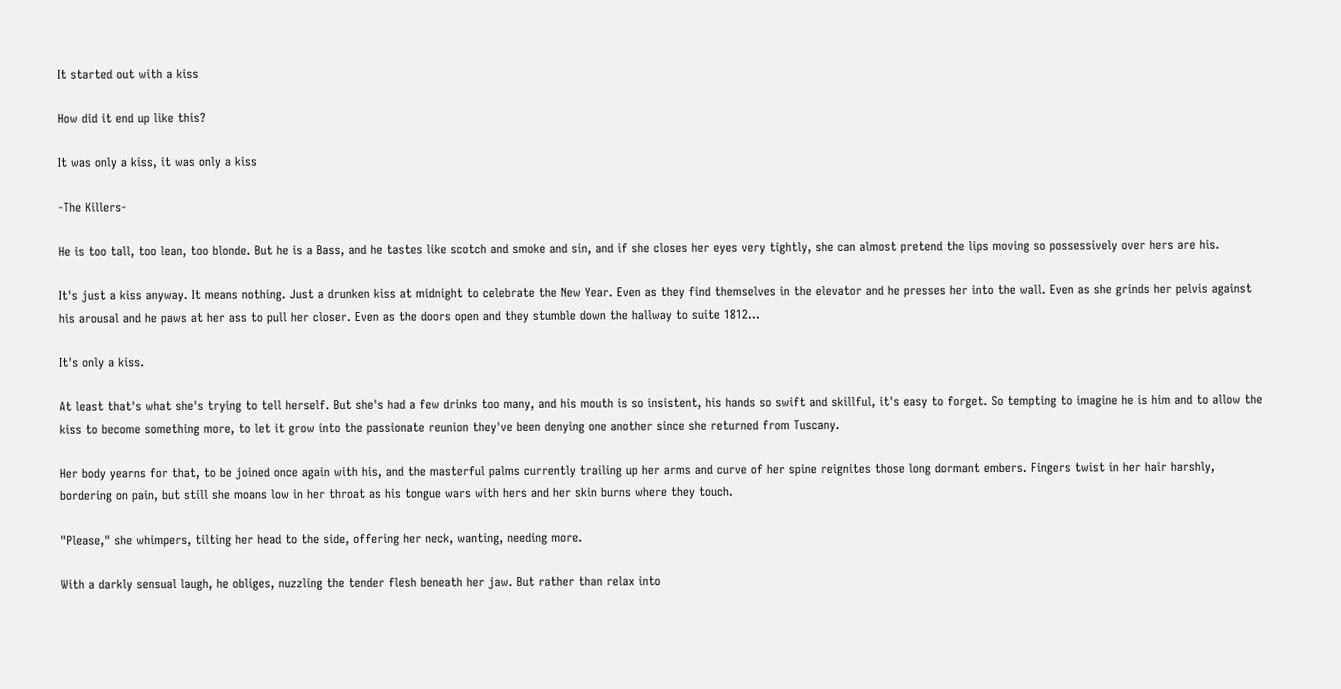It started out with a kiss

How did it end up like this?

It was only a kiss, it was only a kiss

-The Killers-

He is too tall, too lean, too blonde. But he is a Bass, and he tastes like scotch and smoke and sin, and if she closes her eyes very tightly, she can almost pretend the lips moving so possessively over hers are his.

It's just a kiss anyway. It means nothing. Just a drunken kiss at midnight to celebrate the New Year. Even as they find themselves in the elevator and he presses her into the wall. Even as she grinds her pelvis against his arousal and he paws at her ass to pull her closer. Even as the doors open and they stumble down the hallway to suite 1812…

It's only a kiss.

At least that's what she's trying to tell herself. But she's had a few drinks too many, and his mouth is so insistent, his hands so swift and skillful, it's easy to forget. So tempting to imagine he is him and to allow the kiss to become something more, to let it grow into the passionate reunion they've been denying one another since she returned from Tuscany.

Her body yearns for that, to be joined once again with his, and the masterful palms currently trailing up her arms and curve of her spine reignites those long dormant embers. Fingers twist in her hair harshly, bordering on pain, but still she moans low in her throat as his tongue wars with hers and her skin burns where they touch.

"Please," she whimpers, tilting her head to the side, offering her neck, wanting, needing more.

With a darkly sensual laugh, he obliges, nuzzling the tender flesh beneath her jaw. But rather than relax into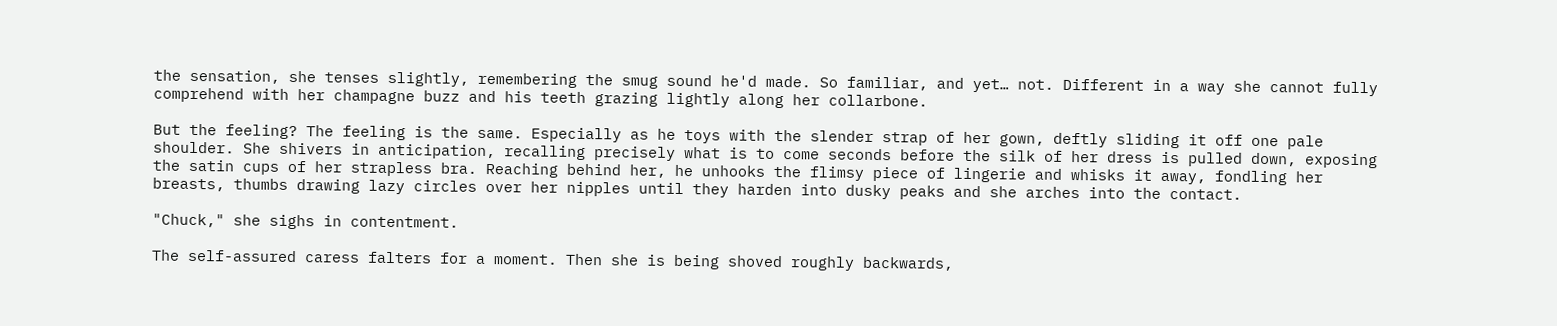the sensation, she tenses slightly, remembering the smug sound he'd made. So familiar, and yet… not. Different in a way she cannot fully comprehend with her champagne buzz and his teeth grazing lightly along her collarbone.

But the feeling? The feeling is the same. Especially as he toys with the slender strap of her gown, deftly sliding it off one pale shoulder. She shivers in anticipation, recalling precisely what is to come seconds before the silk of her dress is pulled down, exposing the satin cups of her strapless bra. Reaching behind her, he unhooks the flimsy piece of lingerie and whisks it away, fondling her breasts, thumbs drawing lazy circles over her nipples until they harden into dusky peaks and she arches into the contact.

"Chuck," she sighs in contentment.

The self-assured caress falters for a moment. Then she is being shoved roughly backwards,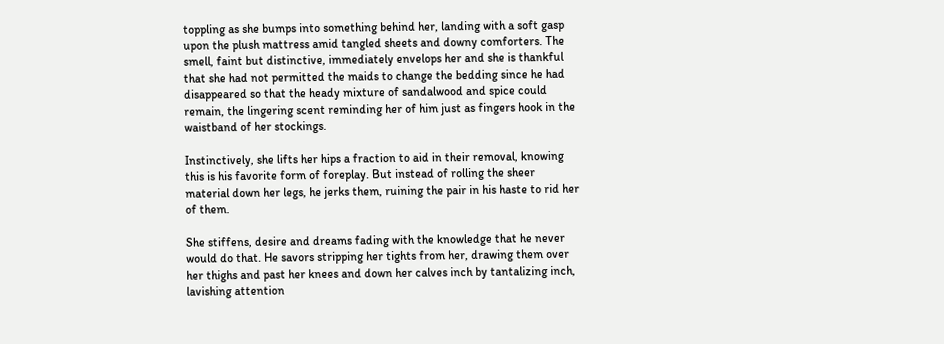toppling as she bumps into something behind her, landing with a soft gasp upon the plush mattress amid tangled sheets and downy comforters. The smell, faint but distinctive, immediately envelops her and she is thankful that she had not permitted the maids to change the bedding since he had disappeared so that the heady mixture of sandalwood and spice could remain, the lingering scent reminding her of him just as fingers hook in the waistband of her stockings.

Instinctively, she lifts her hips a fraction to aid in their removal, knowing this is his favorite form of foreplay. But instead of rolling the sheer material down her legs, he jerks them, ruining the pair in his haste to rid her of them.

She stiffens, desire and dreams fading with the knowledge that he never would do that. He savors stripping her tights from her, drawing them over her thighs and past her knees and down her calves inch by tantalizing inch, lavishing attention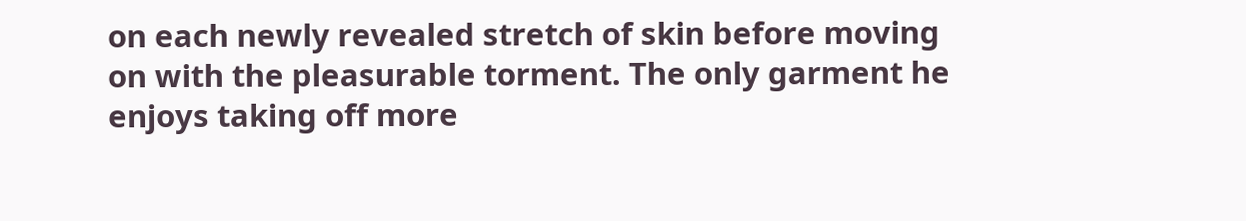on each newly revealed stretch of skin before moving on with the pleasurable torment. The only garment he enjoys taking off more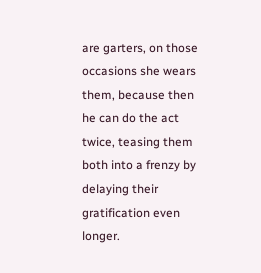are garters, on those occasions she wears them, because then he can do the act twice, teasing them both into a frenzy by delaying their gratification even longer.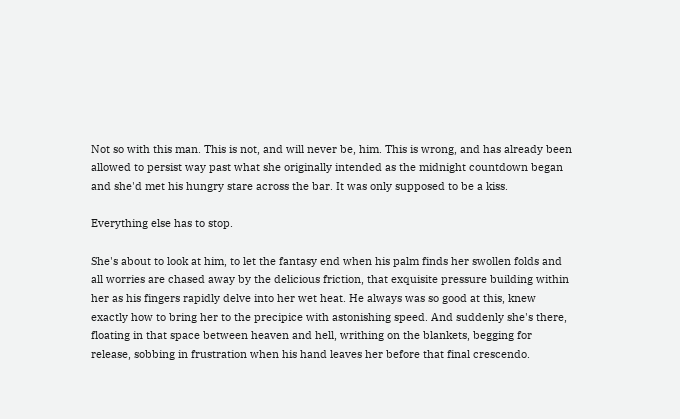Not so with this man. This is not, and will never be, him. This is wrong, and has already been allowed to persist way past what she originally intended as the midnight countdown began and she'd met his hungry stare across the bar. It was only supposed to be a kiss.

Everything else has to stop.

She's about to look at him, to let the fantasy end when his palm finds her swollen folds and all worries are chased away by the delicious friction, that exquisite pressure building within her as his fingers rapidly delve into her wet heat. He always was so good at this, knew exactly how to bring her to the precipice with astonishing speed. And suddenly she's there, floating in that space between heaven and hell, writhing on the blankets, begging for release, sobbing in frustration when his hand leaves her before that final crescendo.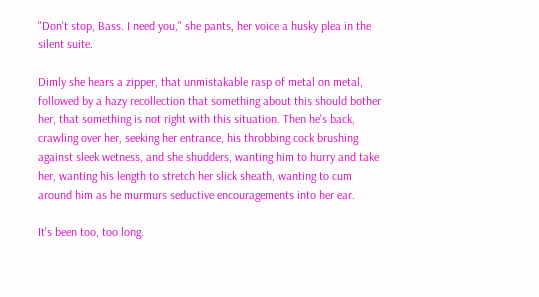"Don't stop, Bass. I need you," she pants, her voice a husky plea in the silent suite.

Dimly she hears a zipper, that unmistakable rasp of metal on metal, followed by a hazy recollection that something about this should bother her, that something is not right with this situation. Then he's back, crawling over her, seeking her entrance, his throbbing cock brushing against sleek wetness, and she shudders, wanting him to hurry and take her, wanting his length to stretch her slick sheath, wanting to cum around him as he murmurs seductive encouragements into her ear.

It's been too, too long.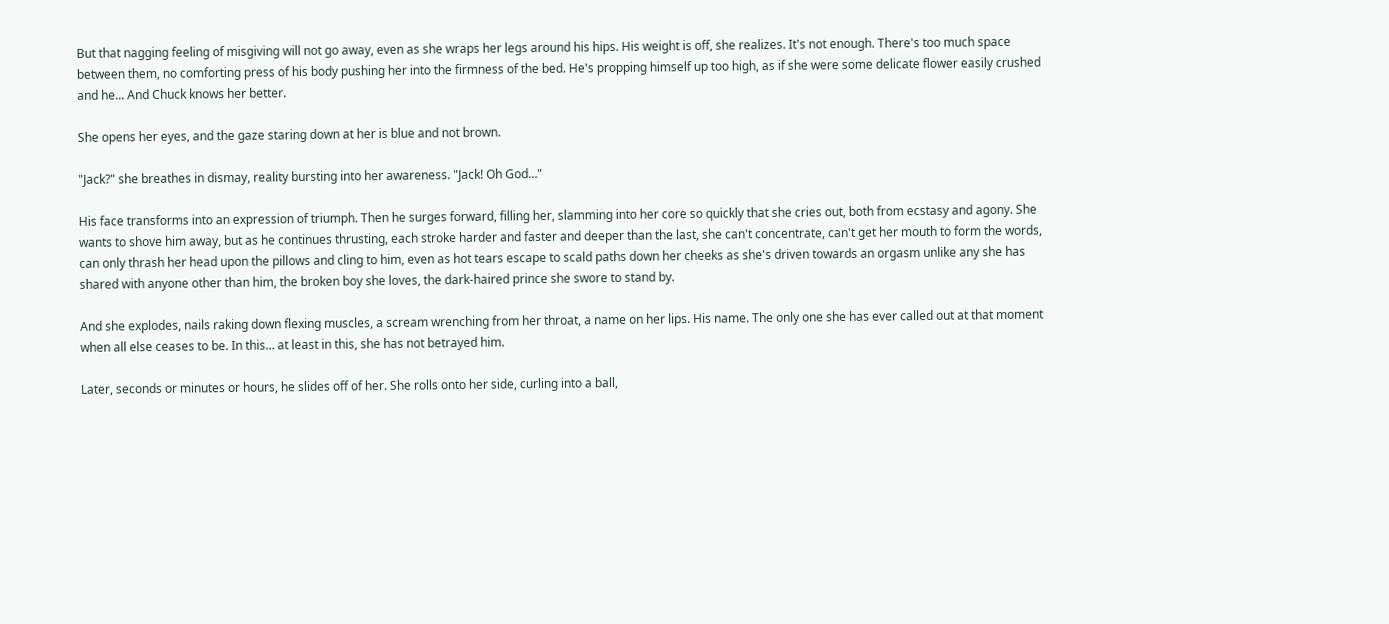But that nagging feeling of misgiving will not go away, even as she wraps her legs around his hips. His weight is off, she realizes. It's not enough. There's too much space between them, no comforting press of his body pushing her into the firmness of the bed. He's propping himself up too high, as if she were some delicate flower easily crushed and he... And Chuck knows her better.

She opens her eyes, and the gaze staring down at her is blue and not brown.

"Jack?" she breathes in dismay, reality bursting into her awareness. "Jack! Oh God…"

His face transforms into an expression of triumph. Then he surges forward, filling her, slamming into her core so quickly that she cries out, both from ecstasy and agony. She wants to shove him away, but as he continues thrusting, each stroke harder and faster and deeper than the last, she can't concentrate, can't get her mouth to form the words, can only thrash her head upon the pillows and cling to him, even as hot tears escape to scald paths down her cheeks as she's driven towards an orgasm unlike any she has shared with anyone other than him, the broken boy she loves, the dark-haired prince she swore to stand by.

And she explodes, nails raking down flexing muscles, a scream wrenching from her throat, a name on her lips. His name. The only one she has ever called out at that moment when all else ceases to be. In this… at least in this, she has not betrayed him.

Later, seconds or minutes or hours, he slides off of her. She rolls onto her side, curling into a ball,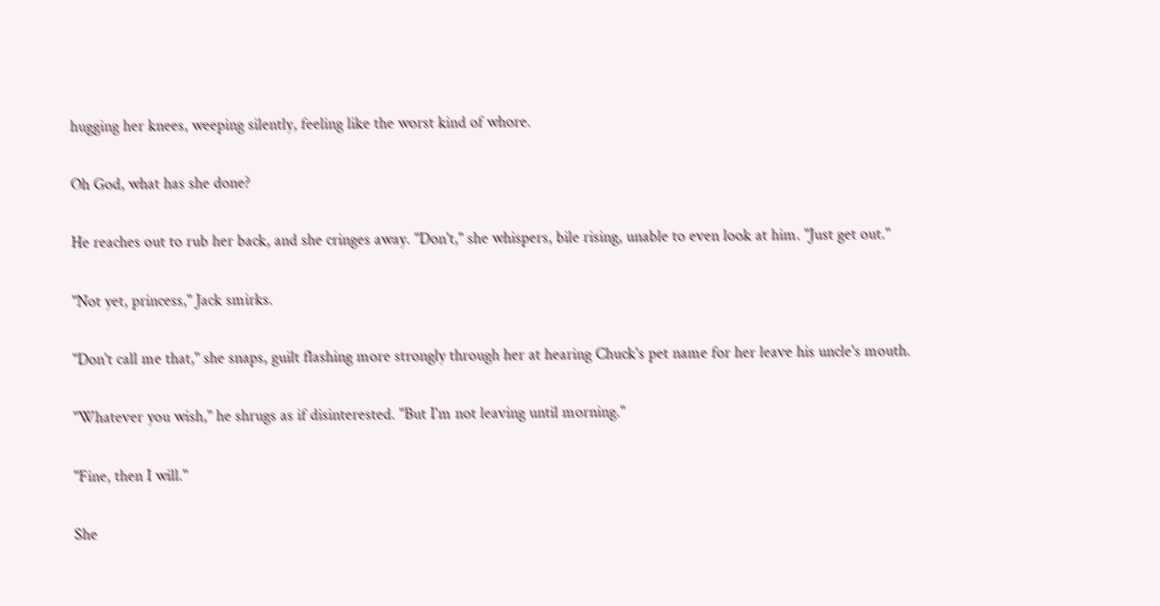hugging her knees, weeping silently, feeling like the worst kind of whore.

Oh God, what has she done?

He reaches out to rub her back, and she cringes away. "Don't," she whispers, bile rising, unable to even look at him. "Just get out."

"Not yet, princess," Jack smirks.

"Don't call me that," she snaps, guilt flashing more strongly through her at hearing Chuck's pet name for her leave his uncle's mouth.

"Whatever you wish," he shrugs as if disinterested. "But I'm not leaving until morning."

"Fine, then I will."

She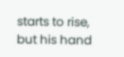starts to rise, but his hand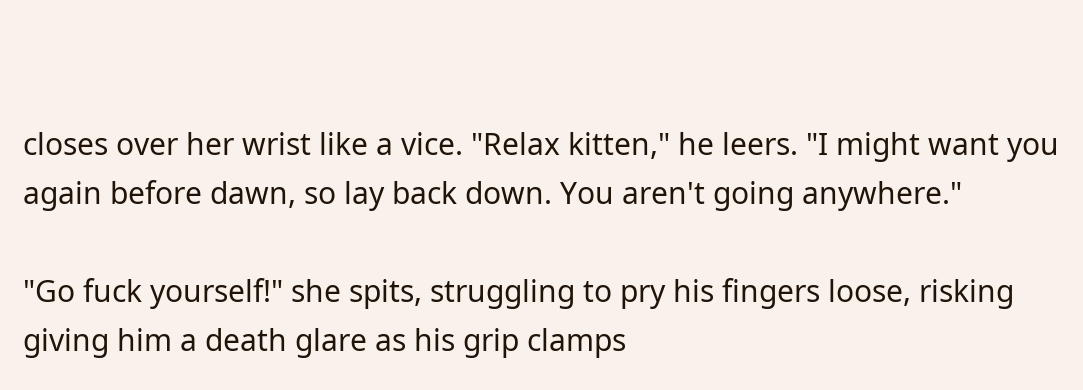closes over her wrist like a vice. "Relax kitten," he leers. "I might want you again before dawn, so lay back down. You aren't going anywhere."

"Go fuck yourself!" she spits, struggling to pry his fingers loose, risking giving him a death glare as his grip clamps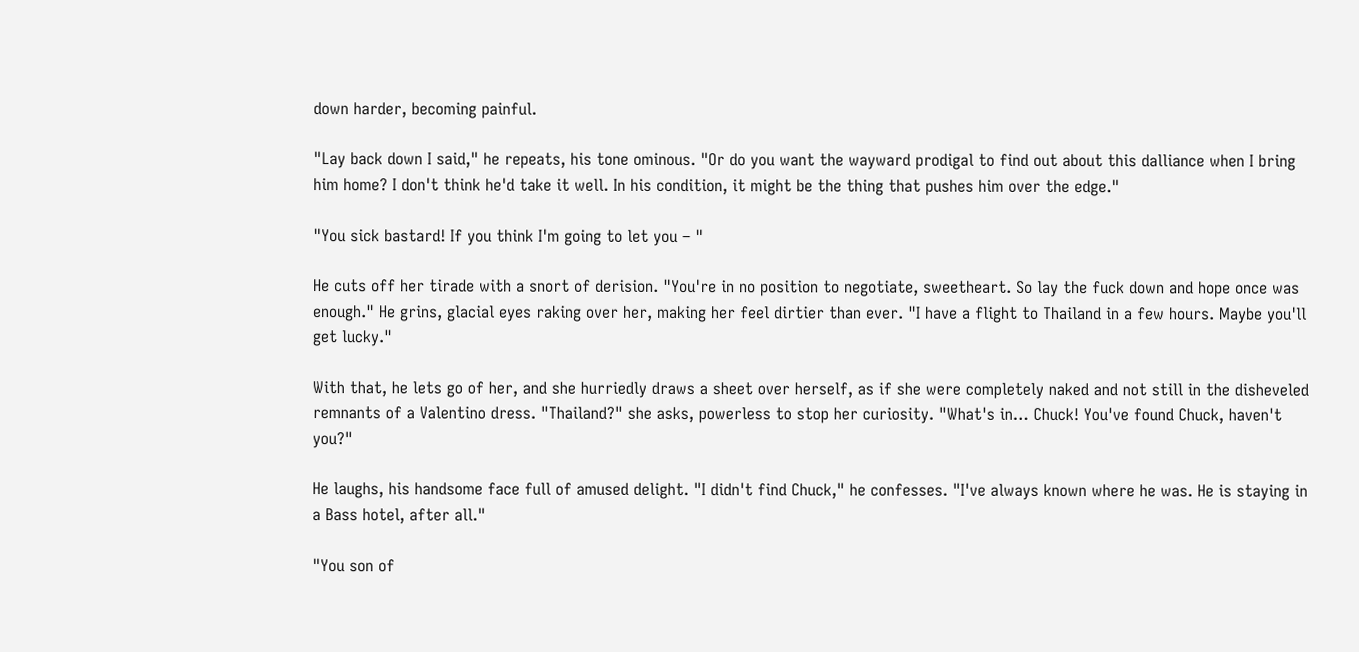down harder, becoming painful.

"Lay back down I said," he repeats, his tone ominous. "Or do you want the wayward prodigal to find out about this dalliance when I bring him home? I don't think he'd take it well. In his condition, it might be the thing that pushes him over the edge."

"You sick bastard! If you think I'm going to let you – "

He cuts off her tirade with a snort of derision. "You're in no position to negotiate, sweetheart. So lay the fuck down and hope once was enough." He grins, glacial eyes raking over her, making her feel dirtier than ever. "I have a flight to Thailand in a few hours. Maybe you'll get lucky."

With that, he lets go of her, and she hurriedly draws a sheet over herself, as if she were completely naked and not still in the disheveled remnants of a Valentino dress. "Thailand?" she asks, powerless to stop her curiosity. "What's in… Chuck! You've found Chuck, haven't you?"

He laughs, his handsome face full of amused delight. "I didn't find Chuck," he confesses. "I've always known where he was. He is staying in a Bass hotel, after all."

"You son of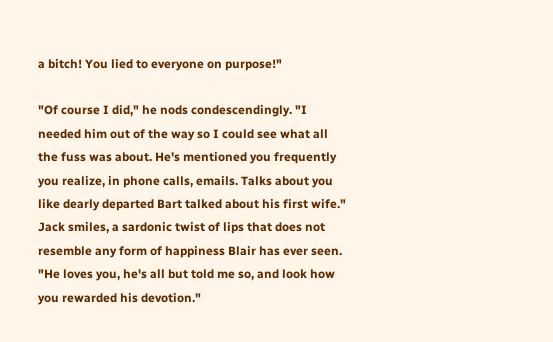a bitch! You lied to everyone on purpose!"

"Of course I did," he nods condescendingly. "I needed him out of the way so I could see what all the fuss was about. He's mentioned you frequently you realize, in phone calls, emails. Talks about you like dearly departed Bart talked about his first wife." Jack smiles, a sardonic twist of lips that does not resemble any form of happiness Blair has ever seen. "He loves you, he's all but told me so, and look how you rewarded his devotion."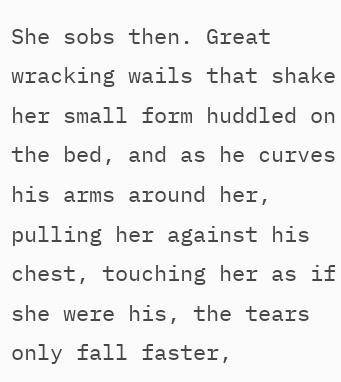She sobs then. Great wracking wails that shake her small form huddled on the bed, and as he curves his arms around her, pulling her against his chest, touching her as if she were his, the tears only fall faster,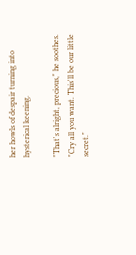her howls of despair turning into hysterical keening.

"That's alright, precious," he soothes. "Cry all you want. This'll be our little secret."